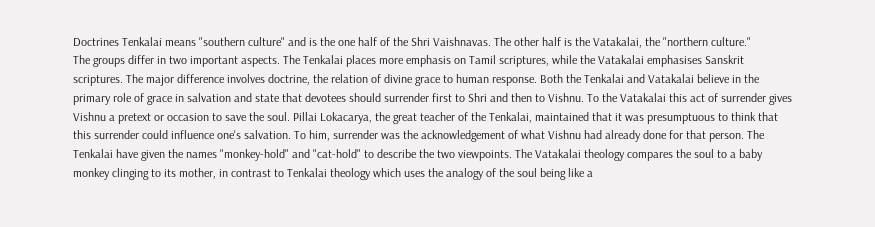Doctrines Tenkalai means "southern culture" and is the one half of the Shri Vaishnavas. The other half is the Vatakalai, the "northern culture."
The groups differ in two important aspects. The Tenkalai places more emphasis on Tamil scriptures, while the Vatakalai emphasises Sanskrit scriptures. The major difference involves doctrine, the relation of divine grace to human response. Both the Tenkalai and Vatakalai believe in the primary role of grace in salvation and state that devotees should surrender first to Shri and then to Vishnu. To the Vatakalai this act of surrender gives Vishnu a pretext or occasion to save the soul. Pillai Lokacarya, the great teacher of the Tenkalai, maintained that it was presumptuous to think that this surrender could influence one's salvation. To him, surrender was the acknowledgement of what Vishnu had already done for that person. The Tenkalai have given the names "monkey-hold" and "cat-hold" to describe the two viewpoints. The Vatakalai theology compares the soul to a baby monkey clinging to its mother, in contrast to Tenkalai theology which uses the analogy of the soul being like a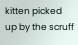kitten picked up by the scruff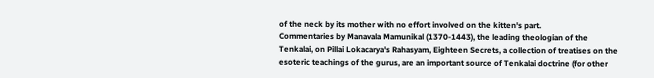of the neck by its mother with no effort involved on the kitten's part.
Commentaries by Manavala Mamunikal (1370-1443), the leading theologian of the Tenkalai, on Pillai Lokacarya's Rahasyam, Eighteen Secrets, a collection of treatises on the esoteric teachings of the gurus, are an important source of Tenkalai doctrine (for other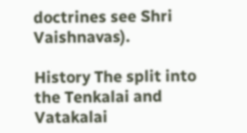doctrines see Shri Vaishnavas).

History The split into the Tenkalai and Vatakalai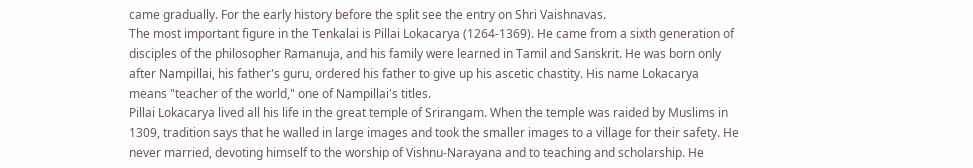came gradually. For the early history before the split see the entry on Shri Vaishnavas.
The most important figure in the Tenkalai is Pillai Lokacarya (1264-1369). He came from a sixth generation of disciples of the philosopher Ramanuja, and his family were learned in Tamil and Sanskrit. He was born only after Nampillai, his father's guru, ordered his father to give up his ascetic chastity. His name Lokacarya means "teacher of the world," one of Nampillai's titles.
Pillai Lokacarya lived all his life in the great temple of Srirangam. When the temple was raided by Muslims in 1309, tradition says that he walled in large images and took the smaller images to a village for their safety. He never married, devoting himself to the worship of Vishnu-Narayana and to teaching and scholarship. He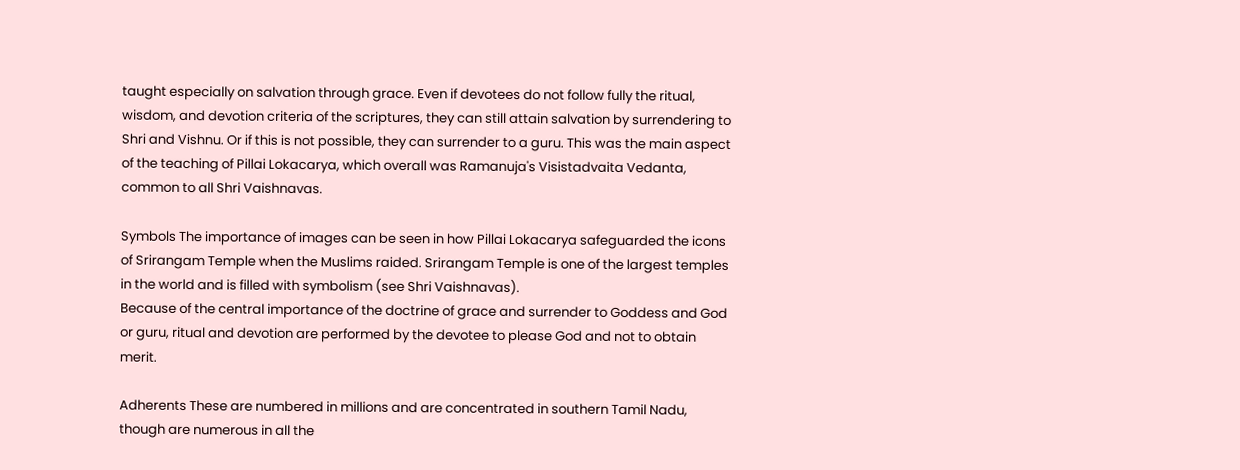taught especially on salvation through grace. Even if devotees do not follow fully the ritual, wisdom, and devotion criteria of the scriptures, they can still attain salvation by surrendering to Shri and Vishnu. Or if this is not possible, they can surrender to a guru. This was the main aspect of the teaching of Pillai Lokacarya, which overall was Ramanuja's Visistadvaita Vedanta, common to all Shri Vaishnavas.

Symbols The importance of images can be seen in how Pillai Lokacarya safeguarded the icons of Srirangam Temple when the Muslims raided. Srirangam Temple is one of the largest temples in the world and is filled with symbolism (see Shri Vaishnavas).
Because of the central importance of the doctrine of grace and surrender to Goddess and God or guru, ritual and devotion are performed by the devotee to please God and not to obtain merit.

Adherents These are numbered in millions and are concentrated in southern Tamil Nadu, though are numerous in all the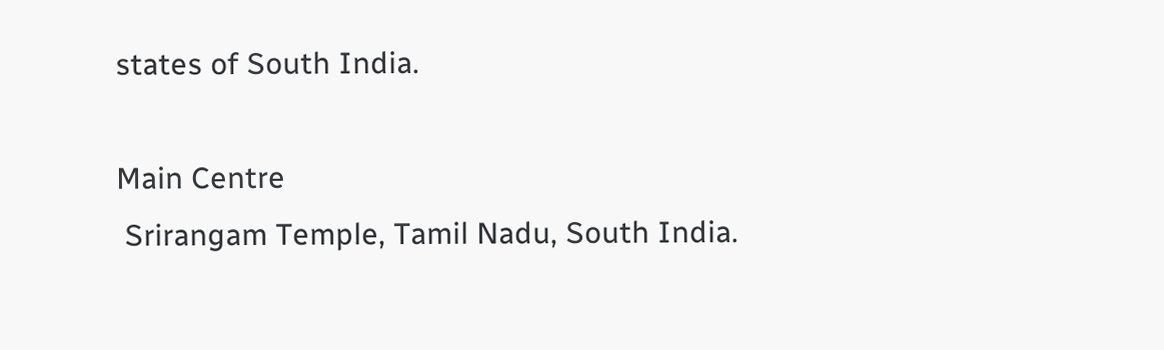states of South India.

Main Centre
 Srirangam Temple, Tamil Nadu, South India.